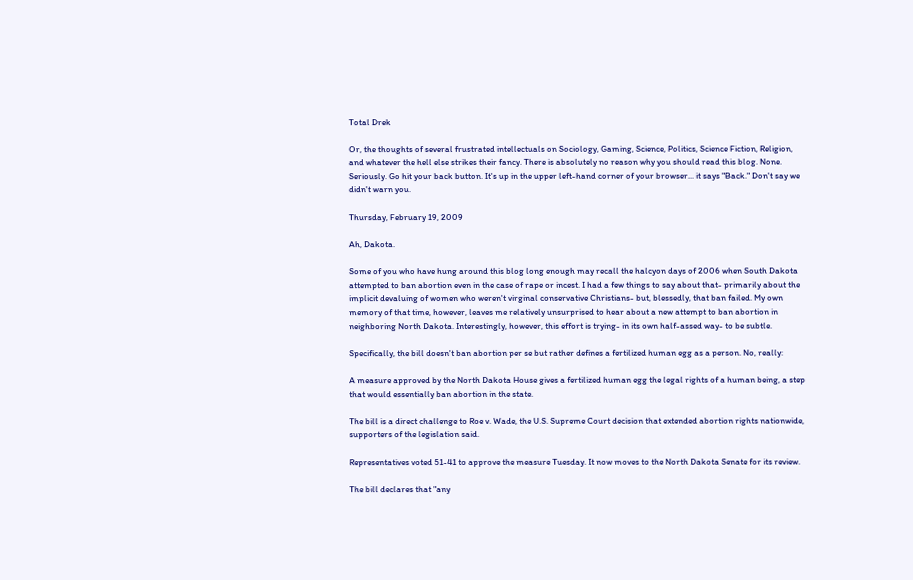Total Drek

Or, the thoughts of several frustrated intellectuals on Sociology, Gaming, Science, Politics, Science Fiction, Religion, and whatever the hell else strikes their fancy. There is absolutely no reason why you should read this blog. None. Seriously. Go hit your back button. It's up in the upper left-hand corner of your browser... it says "Back." Don't say we didn't warn you.

Thursday, February 19, 2009

Ah, Dakota.

Some of you who have hung around this blog long enough may recall the halcyon days of 2006 when South Dakota attempted to ban abortion even in the case of rape or incest. I had a few things to say about that- primarily about the implicit devaluing of women who weren't virginal conservative Christians- but, blessedly, that ban failed. My own memory of that time, however, leaves me relatively unsurprised to hear about a new attempt to ban abortion in neighboring North Dakota. Interestingly, however, this effort is trying- in its own half-assed way- to be subtle.

Specifically, the bill doesn't ban abortion per se but rather defines a fertilized human egg as a person. No, really:

A measure approved by the North Dakota House gives a fertilized human egg the legal rights of a human being, a step that would essentially ban abortion in the state.

The bill is a direct challenge to Roe v. Wade, the U.S. Supreme Court decision that extended abortion rights nationwide, supporters of the legislation said.

Representatives voted 51-41 to approve the measure Tuesday. It now moves to the North Dakota Senate for its review.

The bill declares that "any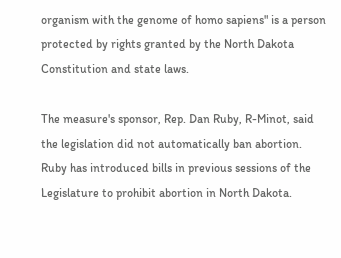organism with the genome of homo sapiens" is a person protected by rights granted by the North Dakota Constitution and state laws.

The measure's sponsor, Rep. Dan Ruby, R-Minot, said the legislation did not automatically ban abortion. Ruby has introduced bills in previous sessions of the Legislature to prohibit abortion in North Dakota.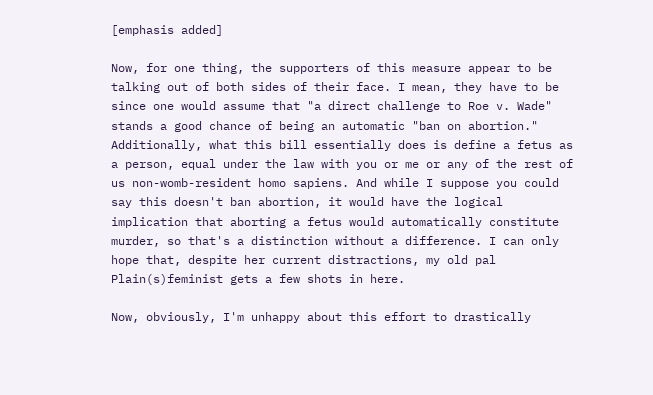[emphasis added]

Now, for one thing, the supporters of this measure appear to be talking out of both sides of their face. I mean, they have to be since one would assume that "a direct challenge to Roe v. Wade" stands a good chance of being an automatic "ban on abortion." Additionally, what this bill essentially does is define a fetus as a person, equal under the law with you or me or any of the rest of us non-womb-resident homo sapiens. And while I suppose you could say this doesn't ban abortion, it would have the logical implication that aborting a fetus would automatically constitute murder, so that's a distinction without a difference. I can only hope that, despite her current distractions, my old pal Plain(s)feminist gets a few shots in here.

Now, obviously, I'm unhappy about this effort to drastically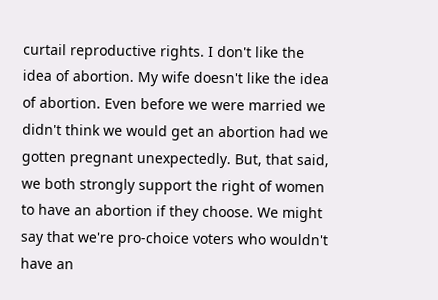curtail reproductive rights. I don't like the idea of abortion. My wife doesn't like the idea of abortion. Even before we were married we didn't think we would get an abortion had we gotten pregnant unexpectedly. But, that said, we both strongly support the right of women to have an abortion if they choose. We might say that we're pro-choice voters who wouldn't have an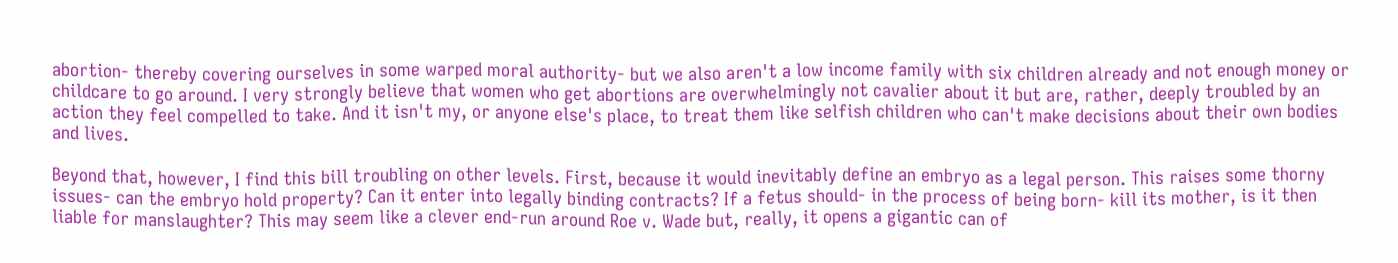abortion- thereby covering ourselves in some warped moral authority- but we also aren't a low income family with six children already and not enough money or childcare to go around. I very strongly believe that women who get abortions are overwhelmingly not cavalier about it but are, rather, deeply troubled by an action they feel compelled to take. And it isn't my, or anyone else's place, to treat them like selfish children who can't make decisions about their own bodies and lives.

Beyond that, however, I find this bill troubling on other levels. First, because it would inevitably define an embryo as a legal person. This raises some thorny issues- can the embryo hold property? Can it enter into legally binding contracts? If a fetus should- in the process of being born- kill its mother, is it then liable for manslaughter? This may seem like a clever end-run around Roe v. Wade but, really, it opens a gigantic can of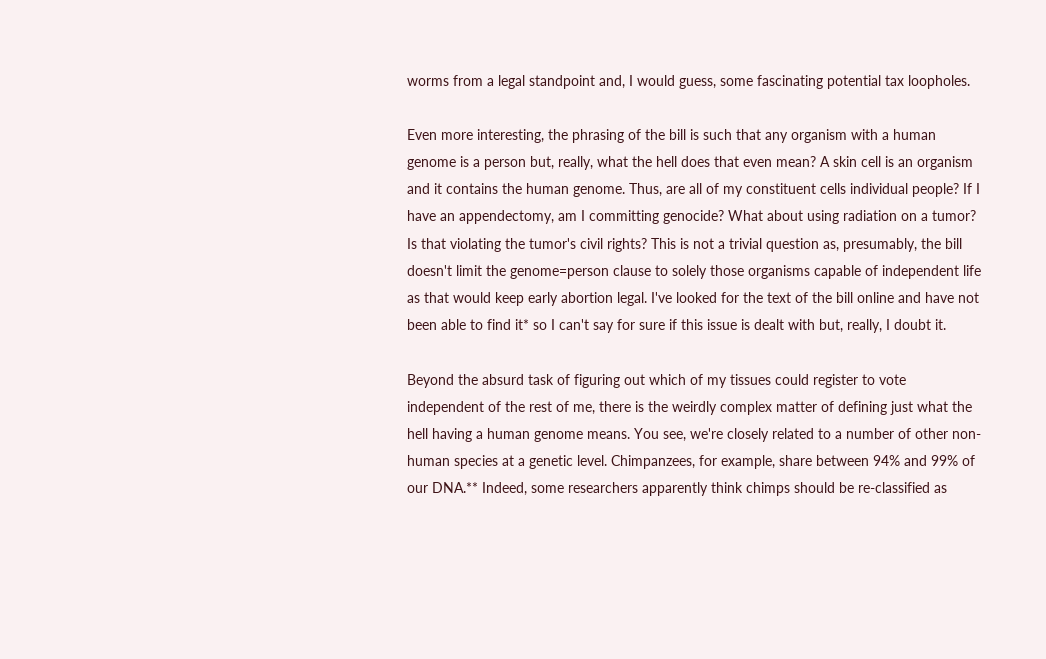worms from a legal standpoint and, I would guess, some fascinating potential tax loopholes.

Even more interesting, the phrasing of the bill is such that any organism with a human genome is a person but, really, what the hell does that even mean? A skin cell is an organism and it contains the human genome. Thus, are all of my constituent cells individual people? If I have an appendectomy, am I committing genocide? What about using radiation on a tumor? Is that violating the tumor's civil rights? This is not a trivial question as, presumably, the bill doesn't limit the genome=person clause to solely those organisms capable of independent life as that would keep early abortion legal. I've looked for the text of the bill online and have not been able to find it* so I can't say for sure if this issue is dealt with but, really, I doubt it.

Beyond the absurd task of figuring out which of my tissues could register to vote independent of the rest of me, there is the weirdly complex matter of defining just what the hell having a human genome means. You see, we're closely related to a number of other non-human species at a genetic level. Chimpanzees, for example, share between 94% and 99% of our DNA.** Indeed, some researchers apparently think chimps should be re-classified as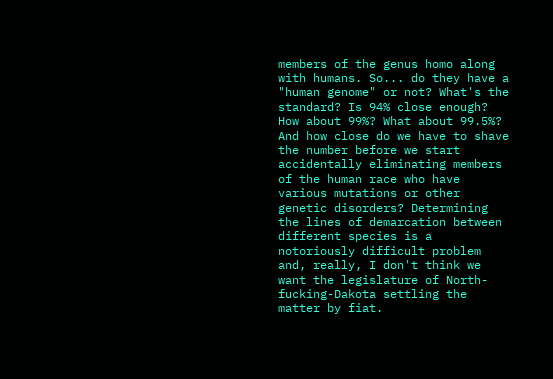members of the genus homo along with humans. So... do they have a "human genome" or not? What's the standard? Is 94% close enough? How about 99%? What about 99.5%? And how close do we have to shave the number before we start accidentally eliminating members of the human race who have various mutations or other genetic disorders? Determining the lines of demarcation between different species is a notoriously difficult problem and, really, I don't think we want the legislature of North-fucking-Dakota settling the matter by fiat.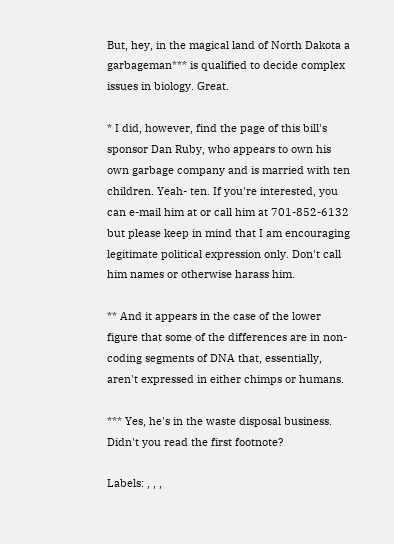But, hey, in the magical land of North Dakota a garbageman*** is qualified to decide complex issues in biology. Great.

* I did, however, find the page of this bill's sponsor Dan Ruby, who appears to own his own garbage company and is married with ten children. Yeah- ten. If you're interested, you can e-mail him at or call him at 701-852-6132 but please keep in mind that I am encouraging legitimate political expression only. Don't call him names or otherwise harass him.

** And it appears in the case of the lower figure that some of the differences are in non-coding segments of DNA that, essentially, aren't expressed in either chimps or humans.

*** Yes, he's in the waste disposal business. Didn't you read the first footnote?

Labels: , , ,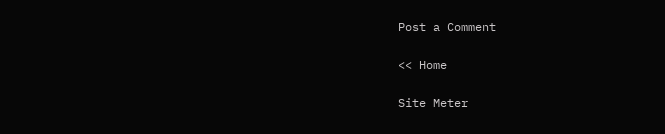Post a Comment

<< Home

Site Meter